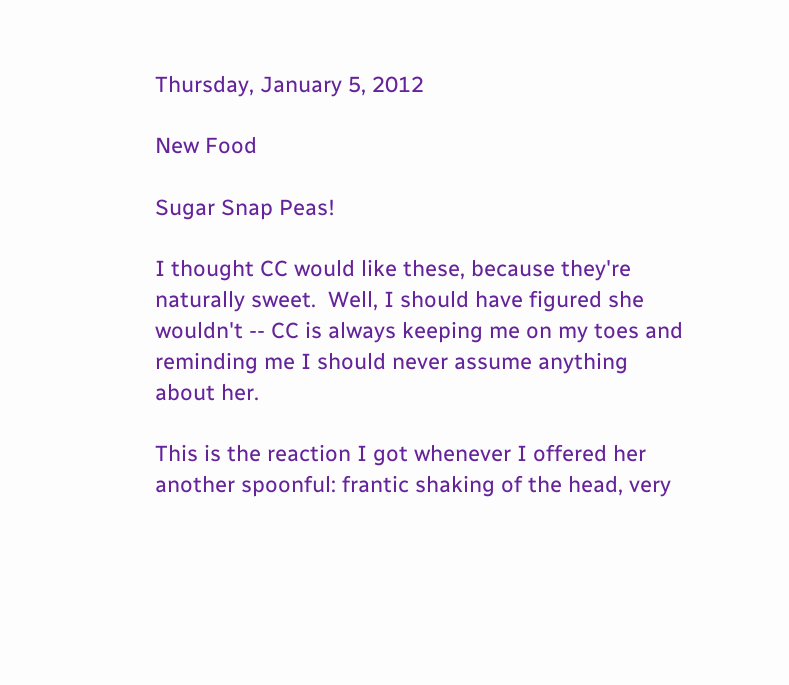Thursday, January 5, 2012

New Food

Sugar Snap Peas!

I thought CC would like these, because they're naturally sweet.  Well, I should have figured she wouldn't -- CC is always keeping me on my toes and reminding me I should never assume anything about her.

This is the reaction I got whenever I offered her another spoonful: frantic shaking of the head, very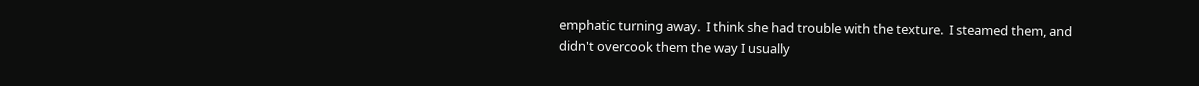emphatic turning away.  I think she had trouble with the texture.  I steamed them, and didn't overcook them the way I usually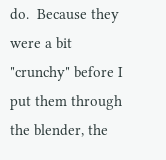do.  Because they were a bit "crunchy" before I put them through the blender, the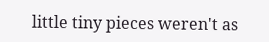little tiny pieces weren't as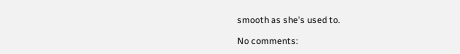smooth as she's used to.

No comments: